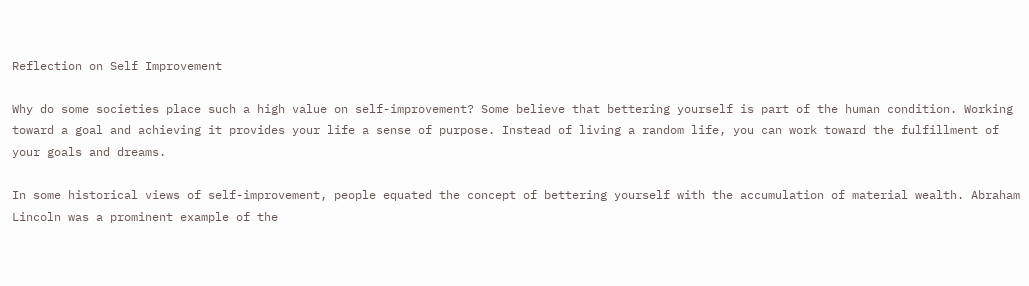Reflection on Self Improvement

Why do some societies place such a high value on self-improvement? Some believe that bettering yourself is part of the human condition. Working toward a goal and achieving it provides your life a sense of purpose. Instead of living a random life, you can work toward the fulfillment of your goals and dreams.

In some historical views of self-improvement, people equated the concept of bettering yourself with the accumulation of material wealth. Abraham Lincoln was a prominent example of the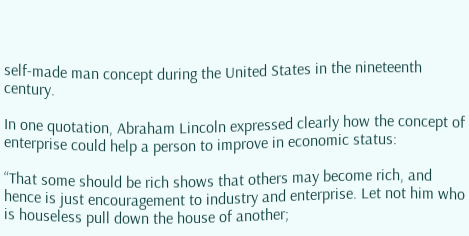self-made man concept during the United States in the nineteenth century.

In one quotation, Abraham Lincoln expressed clearly how the concept of enterprise could help a person to improve in economic status:

“That some should be rich shows that others may become rich, and hence is just encouragement to industry and enterprise. Let not him who is houseless pull down the house of another;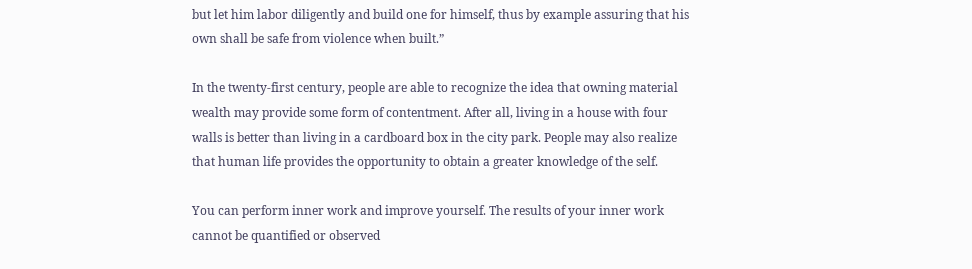but let him labor diligently and build one for himself, thus by example assuring that his own shall be safe from violence when built.”

In the twenty-first century, people are able to recognize the idea that owning material wealth may provide some form of contentment. After all, living in a house with four walls is better than living in a cardboard box in the city park. People may also realize that human life provides the opportunity to obtain a greater knowledge of the self.

You can perform inner work and improve yourself. The results of your inner work cannot be quantified or observed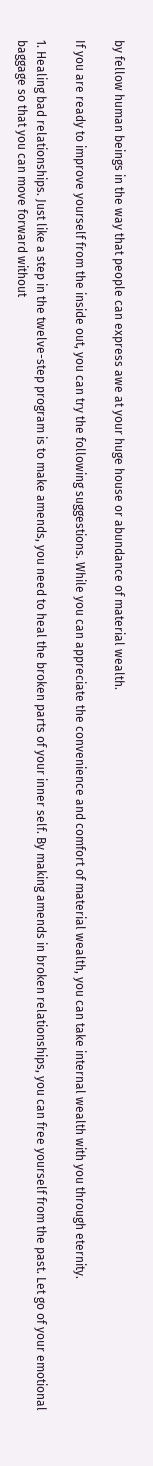by fellow human beings in the way that people can express awe at your huge house or abundance of material wealth.

If you are ready to improve yourself from the inside out, you can try the following suggestions. While you can appreciate the convenience and comfort of material wealth, you can take internal wealth with you through eternity.

1. Healing bad relationships. Just like a step in the twelve-step program is to make amends, you need to heal the broken parts of your inner self. By making amends in broken relationships, you can free yourself from the past. Let go of your emotional baggage so that you can move forward without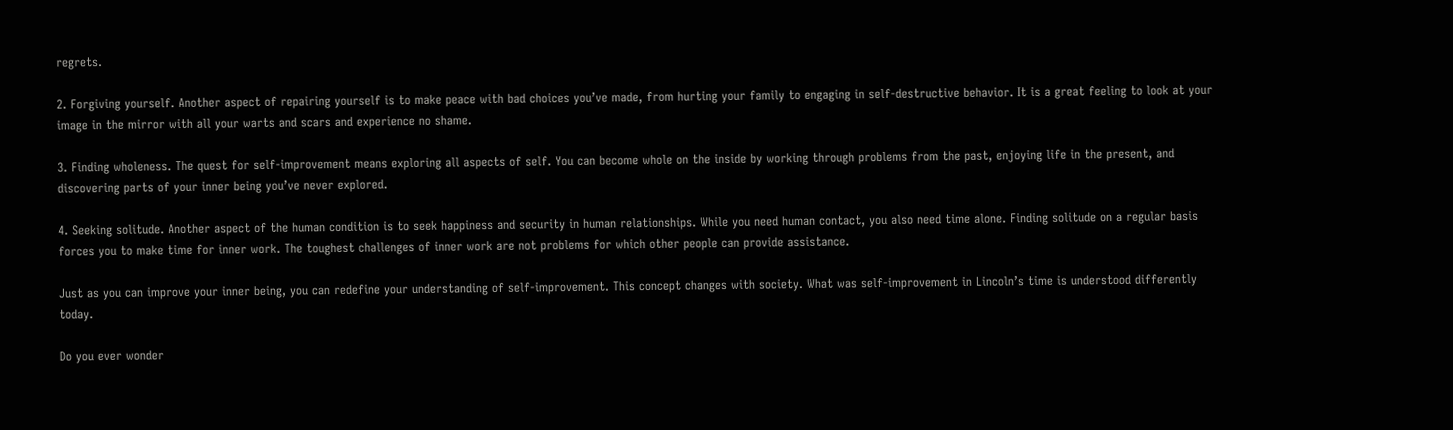regrets.

2. Forgiving yourself. Another aspect of repairing yourself is to make peace with bad choices you’ve made, from hurting your family to engaging in self-destructive behavior. It is a great feeling to look at your image in the mirror with all your warts and scars and experience no shame.

3. Finding wholeness. The quest for self-improvement means exploring all aspects of self. You can become whole on the inside by working through problems from the past, enjoying life in the present, and discovering parts of your inner being you’ve never explored.

4. Seeking solitude. Another aspect of the human condition is to seek happiness and security in human relationships. While you need human contact, you also need time alone. Finding solitude on a regular basis forces you to make time for inner work. The toughest challenges of inner work are not problems for which other people can provide assistance.

Just as you can improve your inner being, you can redefine your understanding of self-improvement. This concept changes with society. What was self-improvement in Lincoln’s time is understood differently today.

Do you ever wonder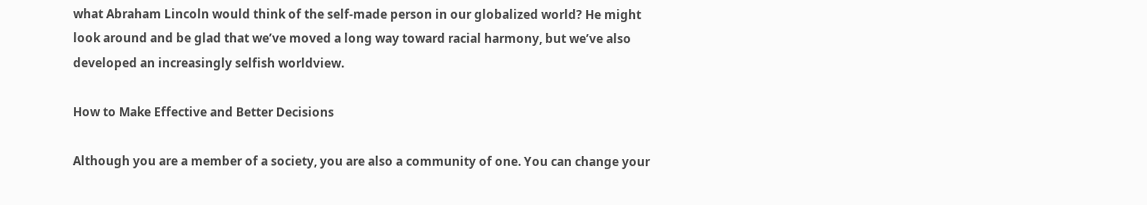what Abraham Lincoln would think of the self-made person in our globalized world? He might look around and be glad that we’ve moved a long way toward racial harmony, but we’ve also developed an increasingly selfish worldview.

How to Make Effective and Better Decisions

Although you are a member of a society, you are also a community of one. You can change your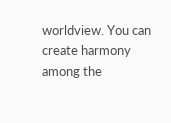worldview. You can create harmony among the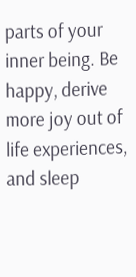parts of your inner being. Be happy, derive more joy out of life experiences, and sleep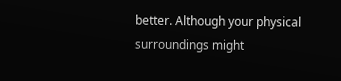better. Although your physical surroundings might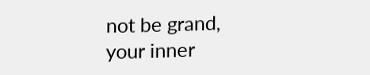not be grand, your inner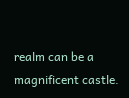realm can be a magnificent castle.